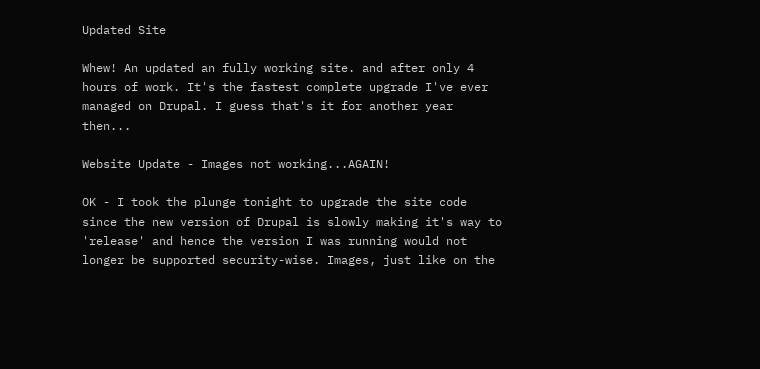Updated Site

Whew! An updated an fully working site. and after only 4 hours of work. It's the fastest complete upgrade I've ever managed on Drupal. I guess that's it for another year then...

Website Update - Images not working...AGAIN!

OK - I took the plunge tonight to upgrade the site code since the new version of Drupal is slowly making it's way to 'release' and hence the version I was running would not longer be supported security-wise. Images, just like on the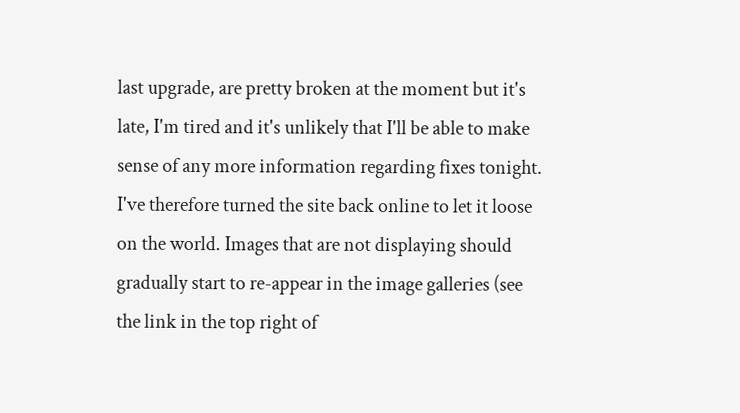last upgrade, are pretty broken at the moment but it's late, I'm tired and it's unlikely that I'll be able to make sense of any more information regarding fixes tonight. I've therefore turned the site back online to let it loose on the world. Images that are not displaying should gradually start to re-appear in the image galleries (see the link in the top right of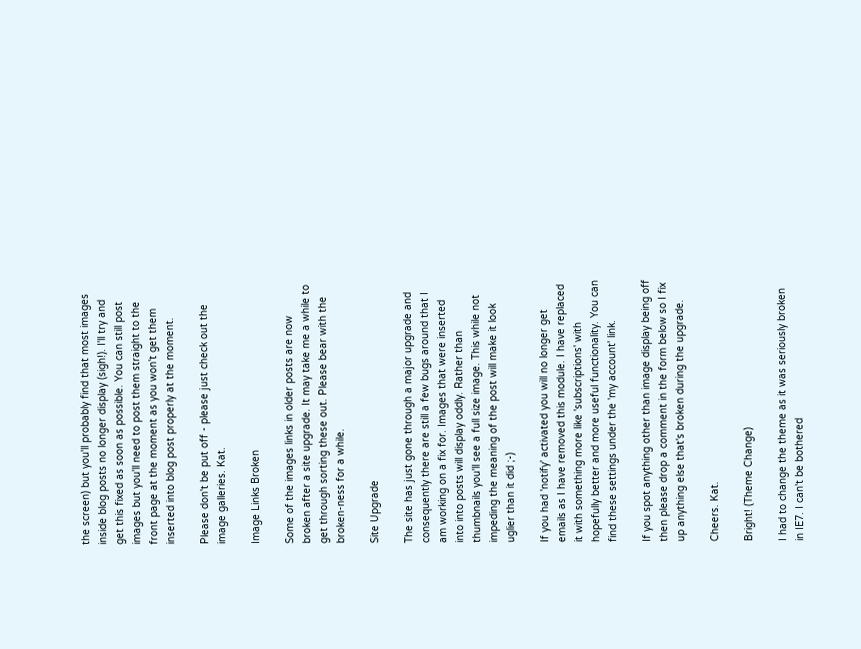the screen) but you'll probably find that most images inside blog posts no longer display (sigh!). I'll try and get this fixed as soon as possible. You can still post images but you'll need to post them straight to the front page at the moment as you won't get them inserted into blog post properly at the moment.

Please don't be put off - please just check out the image galleries. Kat.

Image Links Broken

Some of the images links in older posts are now broken after a site upgrade. It may take me a while to get through sorting these out. Please bear with the broken-ness for a while.

Site Upgrade

The site has just gone through a major upgrade and consequently there are still a few bugs around that I am working on a fix for. Images that were inserted into into posts will display oddly. Rather than thumbnails you'll see a full size image. This while not impeding the meaning of the post will make it look uglier than it did ;-)

If you had 'notify' activated you will no longer get emails as I have removed this module. I have replaced it with something more like 'subscriptions' with hopefully better and more useful functionality. You can find these settings under the 'my account' link.

If you spot anything other than image display being off then please drop a comment in the form below so I fix up anything else that's broken during the upgrade.

Cheers. Kat.

Bright! (Theme Change)

I had to change the theme as it was seriously broken in IE7. I can't be bothered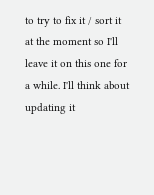to try to fix it / sort it at the moment so I'll leave it on this one for a while. I'll think about updating it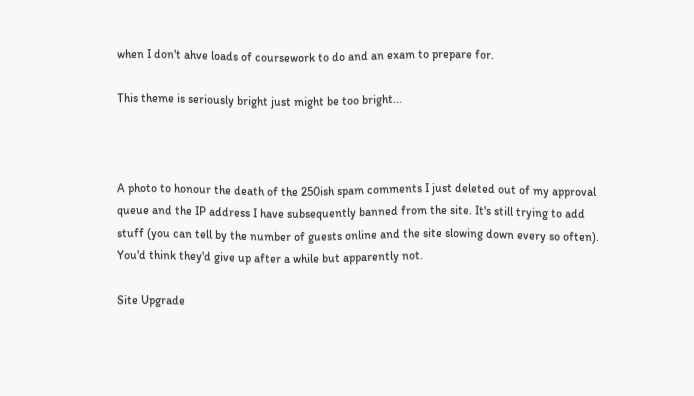when I don't ahve loads of coursework to do and an exam to prepare for.

This theme is seriously bright just might be too bright...



A photo to honour the death of the 250ish spam comments I just deleted out of my approval queue and the IP address I have subsequently banned from the site. It's still trying to add stuff (you can tell by the number of guests online and the site slowing down every so often). You'd think they'd give up after a while but apparently not.

Site Upgrade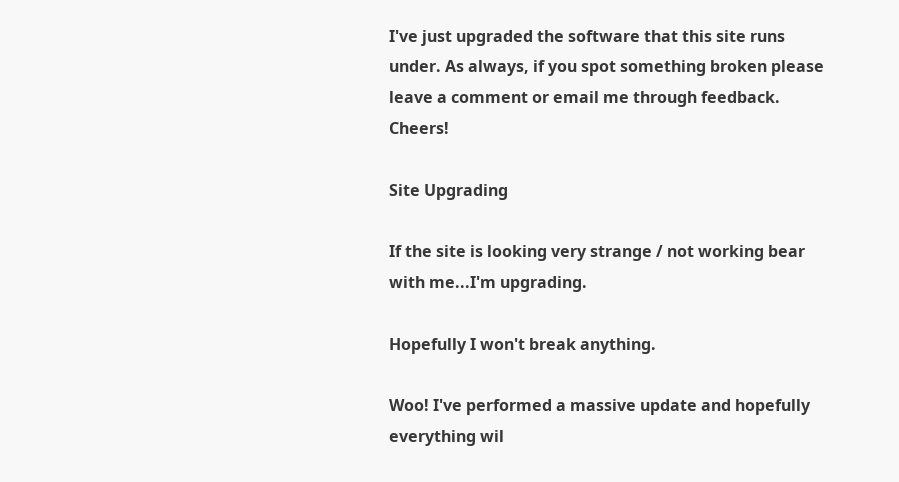I've just upgraded the software that this site runs under. As always, if you spot something broken please leave a comment or email me through feedback. Cheers!

Site Upgrading

If the site is looking very strange / not working bear with me...I'm upgrading.

Hopefully I won't break anything.

Woo! I've performed a massive update and hopefully everything wil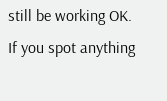still be working OK. If you spot anything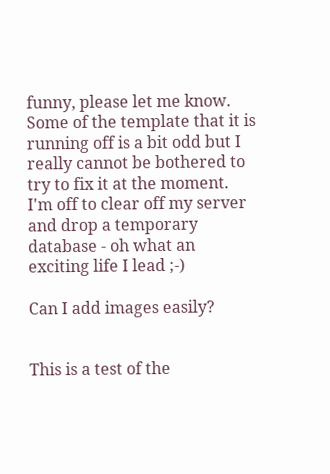funny, please let me know. Some of the template that it is running off is a bit odd but I really cannot be bothered to try to fix it at the moment. I'm off to clear off my server and drop a temporary database - oh what an exciting life I lead ;-)

Can I add images easily?


This is a test of the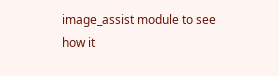image_assist module to see how it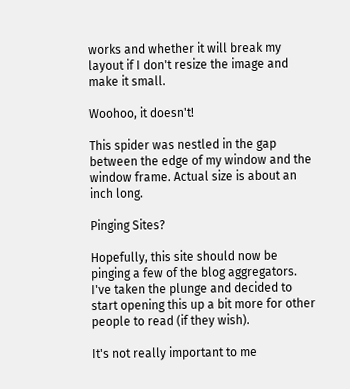works and whether it will break my layout if I don't resize the image and make it small.

Woohoo, it doesn't!

This spider was nestled in the gap between the edge of my window and the window frame. Actual size is about an inch long.

Pinging Sites?

Hopefully, this site should now be pinging a few of the blog aggregators. I've taken the plunge and decided to start opening this up a bit more for other people to read (if they wish).

It's not really important to me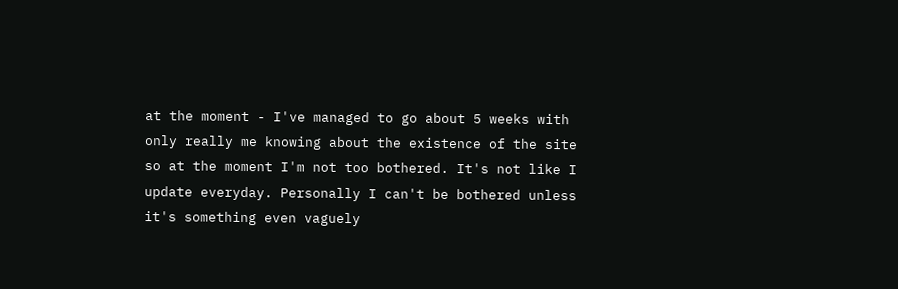at the moment - I've managed to go about 5 weeks with only really me knowing about the existence of the site so at the moment I'm not too bothered. It's not like I update everyday. Personally I can't be bothered unless it's something even vaguely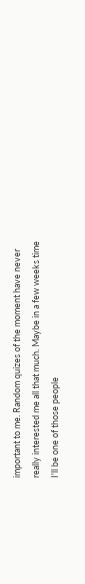important to me. Random quizes of the moment have never really interested me all that much. Maybe in a few weeks time I'll be one of those people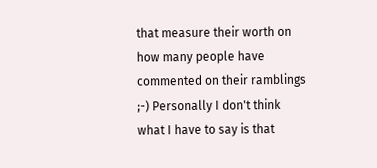that measure their worth on how many people have commented on their ramblings ;-) Personally I don't think what I have to say is that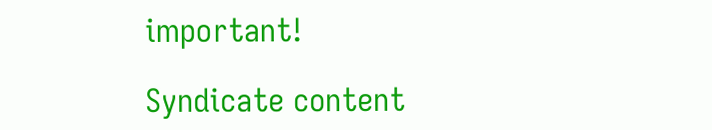important!

Syndicate content